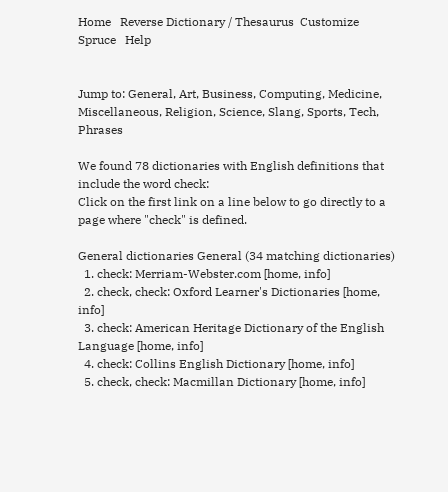Home   Reverse Dictionary / Thesaurus  Customize   Spruce   Help


Jump to: General, Art, Business, Computing, Medicine, Miscellaneous, Religion, Science, Slang, Sports, Tech, Phrases

We found 78 dictionaries with English definitions that include the word check:
Click on the first link on a line below to go directly to a page where "check" is defined.

General dictionaries General (34 matching dictionaries)
  1. check: Merriam-Webster.com [home, info]
  2. check, check: Oxford Learner's Dictionaries [home, info]
  3. check: American Heritage Dictionary of the English Language [home, info]
  4. check: Collins English Dictionary [home, info]
  5. check, check: Macmillan Dictionary [home, info]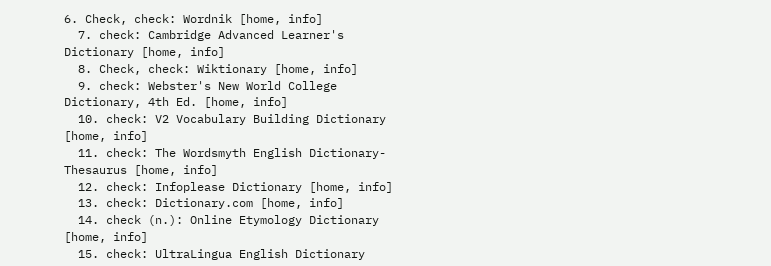6. Check, check: Wordnik [home, info]
  7. check: Cambridge Advanced Learner's Dictionary [home, info]
  8. Check, check: Wiktionary [home, info]
  9. check: Webster's New World College Dictionary, 4th Ed. [home, info]
  10. check: V2 Vocabulary Building Dictionary [home, info]
  11. check: The Wordsmyth English Dictionary-Thesaurus [home, info]
  12. check: Infoplease Dictionary [home, info]
  13. check: Dictionary.com [home, info]
  14. check (n.): Online Etymology Dictionary [home, info]
  15. check: UltraLingua English Dictionary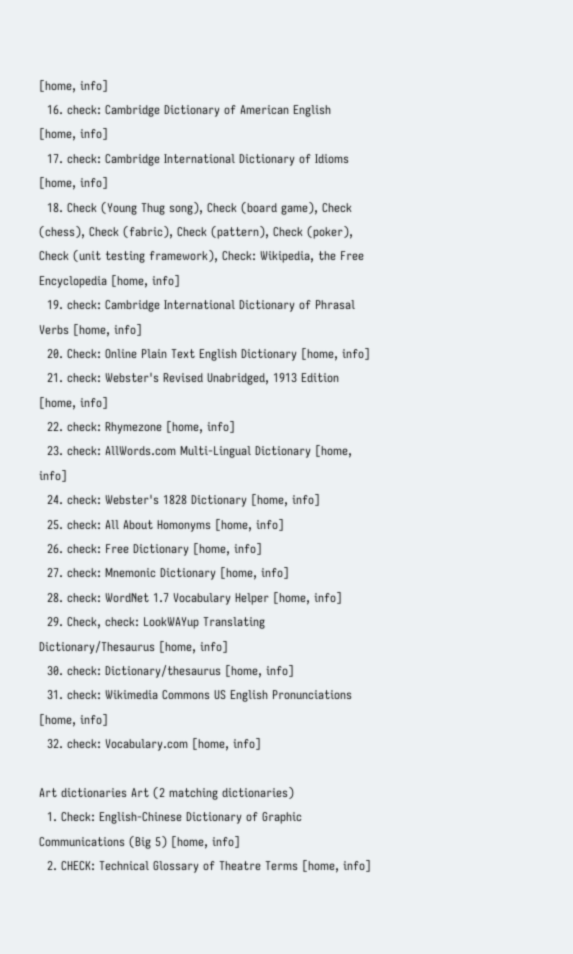[home, info]
  16. check: Cambridge Dictionary of American English [home, info]
  17. check: Cambridge International Dictionary of Idioms [home, info]
  18. Check (Young Thug song), Check (board game), Check (chess), Check (fabric), Check (pattern), Check (poker), Check (unit testing framework), Check: Wikipedia, the Free Encyclopedia [home, info]
  19. check: Cambridge International Dictionary of Phrasal Verbs [home, info]
  20. Check: Online Plain Text English Dictionary [home, info]
  21. check: Webster's Revised Unabridged, 1913 Edition [home, info]
  22. check: Rhymezone [home, info]
  23. check: AllWords.com Multi-Lingual Dictionary [home, info]
  24. check: Webster's 1828 Dictionary [home, info]
  25. check: All About Homonyms [home, info]
  26. check: Free Dictionary [home, info]
  27. check: Mnemonic Dictionary [home, info]
  28. check: WordNet 1.7 Vocabulary Helper [home, info]
  29. Check, check: LookWAYup Translating Dictionary/Thesaurus [home, info]
  30. check: Dictionary/thesaurus [home, info]
  31. check: Wikimedia Commons US English Pronunciations [home, info]
  32. check: Vocabulary.com [home, info]

Art dictionaries Art (2 matching dictionaries)
  1. Check: English-Chinese Dictionary of Graphic Communications (Big 5) [home, info]
  2. CHECK: Technical Glossary of Theatre Terms [home, info]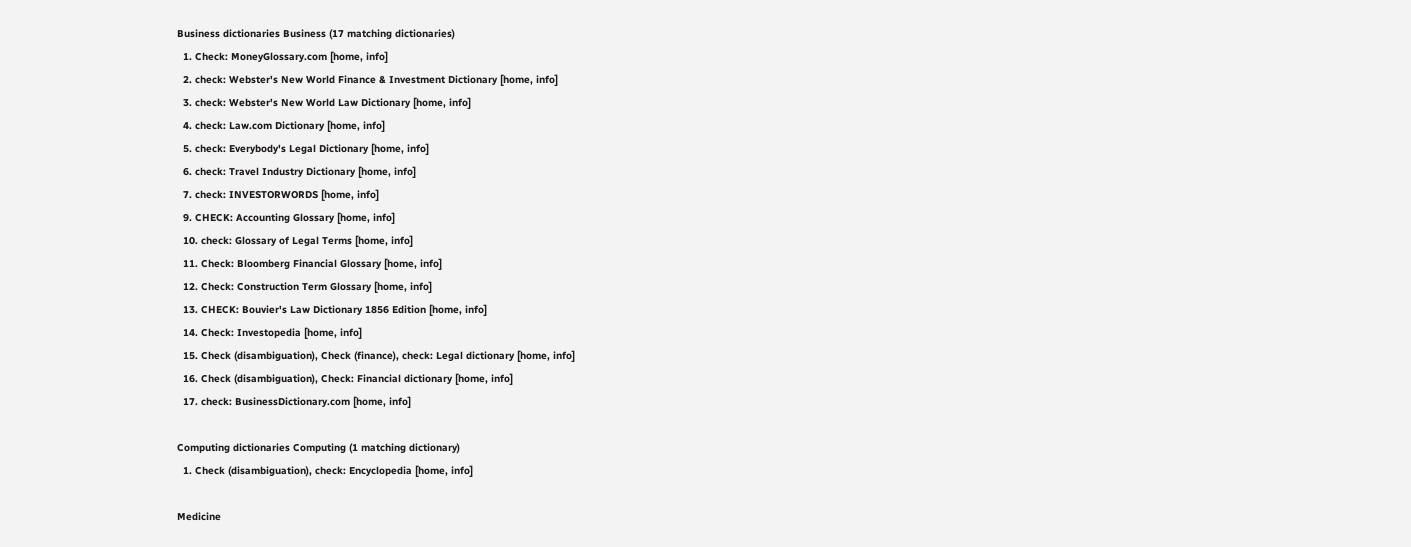Business dictionaries Business (17 matching dictionaries)
  1. Check: MoneyGlossary.com [home, info]
  2. check: Webster's New World Finance & Investment Dictionary [home, info]
  3. check: Webster's New World Law Dictionary [home, info]
  4. check: Law.com Dictionary [home, info]
  5. check: Everybody's Legal Dictionary [home, info]
  6. check: Travel Industry Dictionary [home, info]
  7. check: INVESTORWORDS [home, info]
  9. CHECK: Accounting Glossary [home, info]
  10. check: Glossary of Legal Terms [home, info]
  11. Check: Bloomberg Financial Glossary [home, info]
  12. Check: Construction Term Glossary [home, info]
  13. CHECK: Bouvier's Law Dictionary 1856 Edition [home, info]
  14. Check: Investopedia [home, info]
  15. Check (disambiguation), Check (finance), check: Legal dictionary [home, info]
  16. Check (disambiguation), Check: Financial dictionary [home, info]
  17. check: BusinessDictionary.com [home, info]

Computing dictionaries Computing (1 matching dictionary)
  1. Check (disambiguation), check: Encyclopedia [home, info]

Medicine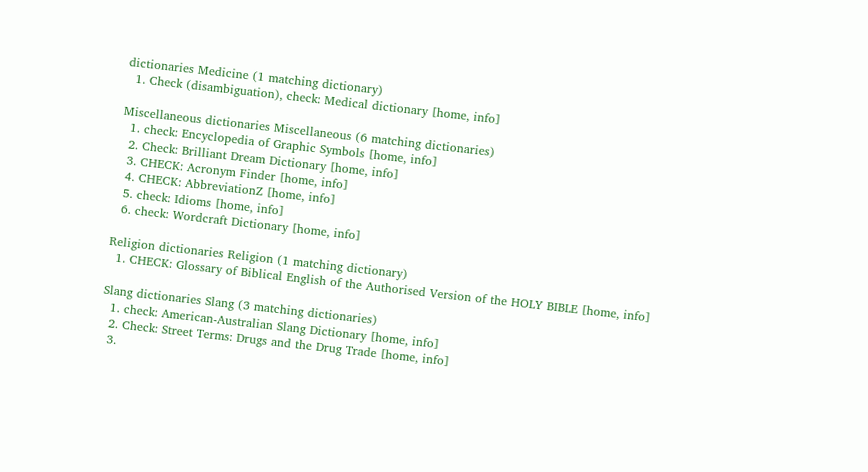dictionaries Medicine (1 matching dictionary)
  1. Check (disambiguation), check: Medical dictionary [home, info]

Miscellaneous dictionaries Miscellaneous (6 matching dictionaries)
  1. check: Encyclopedia of Graphic Symbols [home, info]
  2. Check: Brilliant Dream Dictionary [home, info]
  3. CHECK: Acronym Finder [home, info]
  4. CHECK: AbbreviationZ [home, info]
  5. check: Idioms [home, info]
  6. check: Wordcraft Dictionary [home, info]

Religion dictionaries Religion (1 matching dictionary)
  1. CHECK: Glossary of Biblical English of the Authorised Version of the HOLY BIBLE [home, info]

Slang dictionaries Slang (3 matching dictionaries)
  1. check: American-Australian Slang Dictionary [home, info]
  2. Check: Street Terms: Drugs and the Drug Trade [home, info]
  3.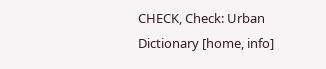CHECK, Check: Urban Dictionary [home, info]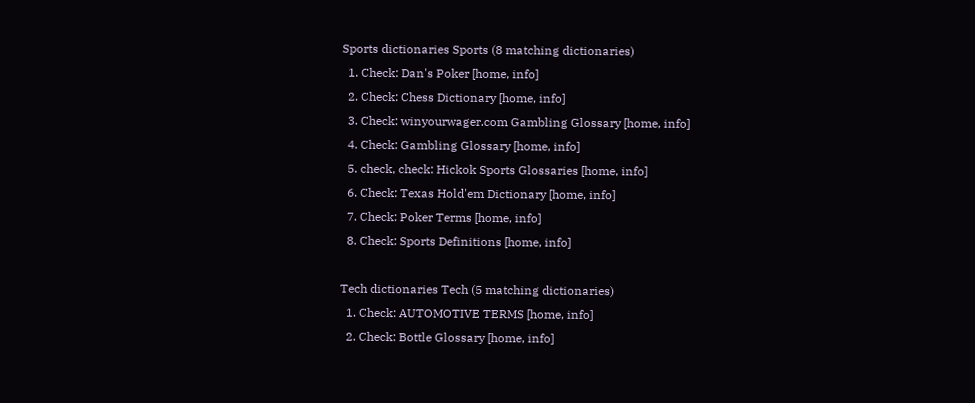Sports dictionaries Sports (8 matching dictionaries)
  1. Check: Dan's Poker [home, info]
  2. Check: Chess Dictionary [home, info]
  3. Check: winyourwager.com Gambling Glossary [home, info]
  4. Check: Gambling Glossary [home, info]
  5. check, check: Hickok Sports Glossaries [home, info]
  6. Check: Texas Hold'em Dictionary [home, info]
  7. Check: Poker Terms [home, info]
  8. Check: Sports Definitions [home, info]

Tech dictionaries Tech (5 matching dictionaries)
  1. Check: AUTOMOTIVE TERMS [home, info]
  2. Check: Bottle Glossary [home, info]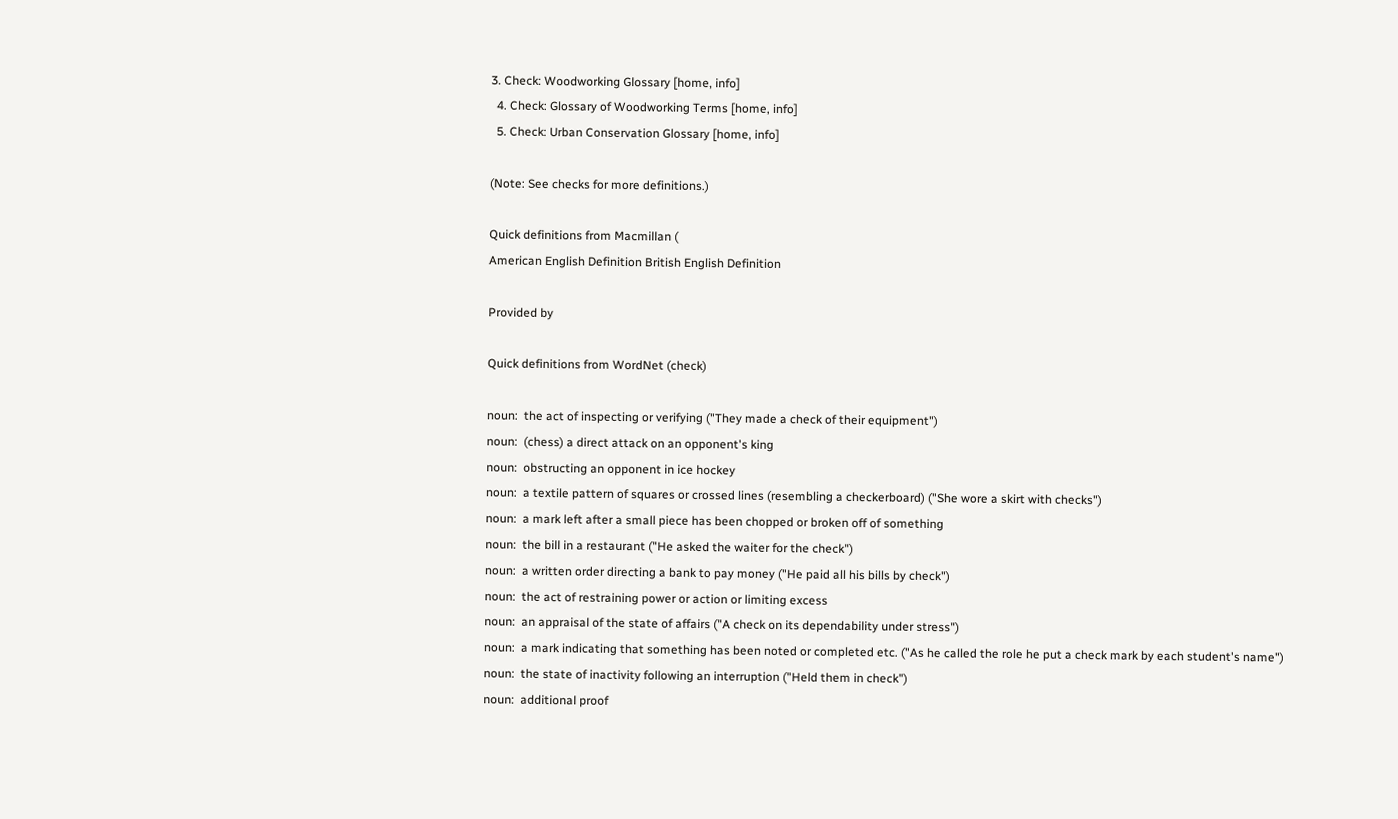3. Check: Woodworking Glossary [home, info]
  4. Check: Glossary of Woodworking Terms [home, info]
  5. Check: Urban Conservation Glossary [home, info]

(Note: See checks for more definitions.)

Quick definitions from Macmillan (
American English Definition British English Definition

Provided by

Quick definitions from WordNet (check)

noun:  the act of inspecting or verifying ("They made a check of their equipment")
noun:  (chess) a direct attack on an opponent's king
noun:  obstructing an opponent in ice hockey
noun:  a textile pattern of squares or crossed lines (resembling a checkerboard) ("She wore a skirt with checks")
noun:  a mark left after a small piece has been chopped or broken off of something
noun:  the bill in a restaurant ("He asked the waiter for the check")
noun:  a written order directing a bank to pay money ("He paid all his bills by check")
noun:  the act of restraining power or action or limiting excess
noun:  an appraisal of the state of affairs ("A check on its dependability under stress")
noun:  a mark indicating that something has been noted or completed etc. ("As he called the role he put a check mark by each student's name")
noun:  the state of inactivity following an interruption ("Held them in check")
noun:  additional proof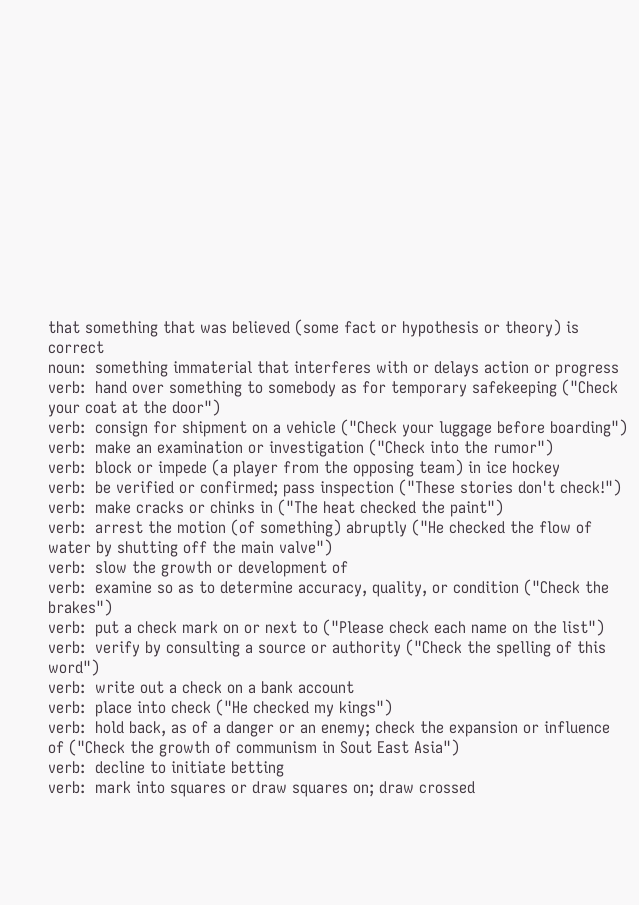that something that was believed (some fact or hypothesis or theory) is correct
noun:  something immaterial that interferes with or delays action or progress
verb:  hand over something to somebody as for temporary safekeeping ("Check your coat at the door")
verb:  consign for shipment on a vehicle ("Check your luggage before boarding")
verb:  make an examination or investigation ("Check into the rumor")
verb:  block or impede (a player from the opposing team) in ice hockey
verb:  be verified or confirmed; pass inspection ("These stories don't check!")
verb:  make cracks or chinks in ("The heat checked the paint")
verb:  arrest the motion (of something) abruptly ("He checked the flow of water by shutting off the main valve")
verb:  slow the growth or development of
verb:  examine so as to determine accuracy, quality, or condition ("Check the brakes")
verb:  put a check mark on or next to ("Please check each name on the list")
verb:  verify by consulting a source or authority ("Check the spelling of this word")
verb:  write out a check on a bank account
verb:  place into check ("He checked my kings")
verb:  hold back, as of a danger or an enemy; check the expansion or influence of ("Check the growth of communism in Sout East Asia")
verb:  decline to initiate betting
verb:  mark into squares or draw squares on; draw crossed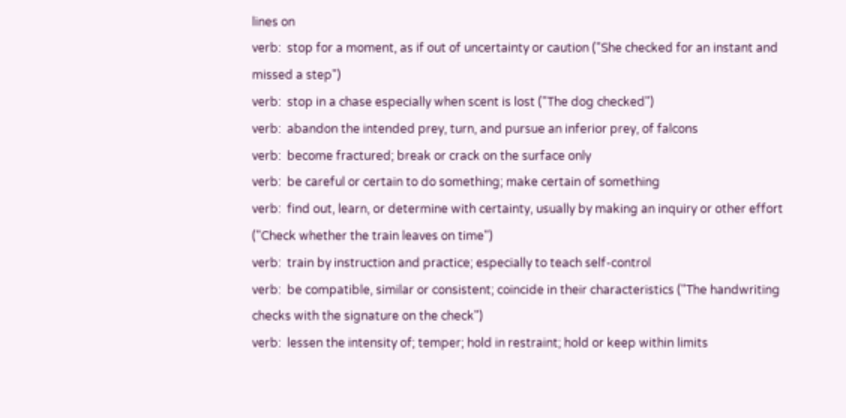lines on
verb:  stop for a moment, as if out of uncertainty or caution ("She checked for an instant and missed a step")
verb:  stop in a chase especially when scent is lost ("The dog checked")
verb:  abandon the intended prey, turn, and pursue an inferior prey, of falcons
verb:  become fractured; break or crack on the surface only
verb:  be careful or certain to do something; make certain of something
verb:  find out, learn, or determine with certainty, usually by making an inquiry or other effort ("Check whether the train leaves on time")
verb:  train by instruction and practice; especially to teach self-control
verb:  be compatible, similar or consistent; coincide in their characteristics ("The handwriting checks with the signature on the check")
verb:  lessen the intensity of; temper; hold in restraint; hold or keep within limits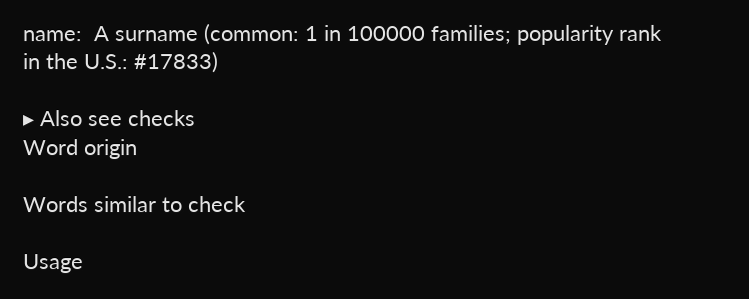name:  A surname (common: 1 in 100000 families; popularity rank in the U.S.: #17833)

▸ Also see checks
Word origin

Words similar to check

Usage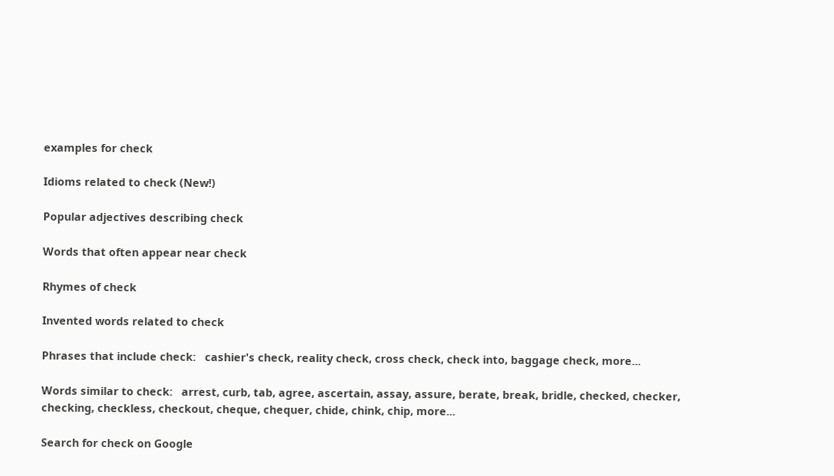examples for check

Idioms related to check (New!)

Popular adjectives describing check

Words that often appear near check

Rhymes of check

Invented words related to check

Phrases that include check:   cashier's check, reality check, cross check, check into, baggage check, more...

Words similar to check:   arrest, curb, tab, agree, ascertain, assay, assure, berate, break, bridle, checked, checker, checking, checkless, checkout, cheque, chequer, chide, chink, chip, more...

Search for check on Google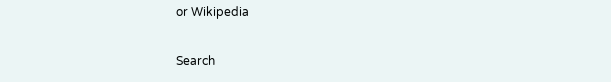or Wikipedia

Search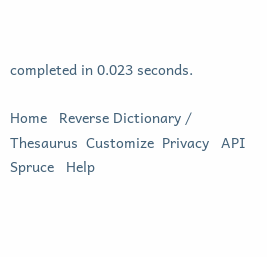completed in 0.023 seconds.

Home   Reverse Dictionary / Thesaurus  Customize  Privacy   API   Spruce   Help